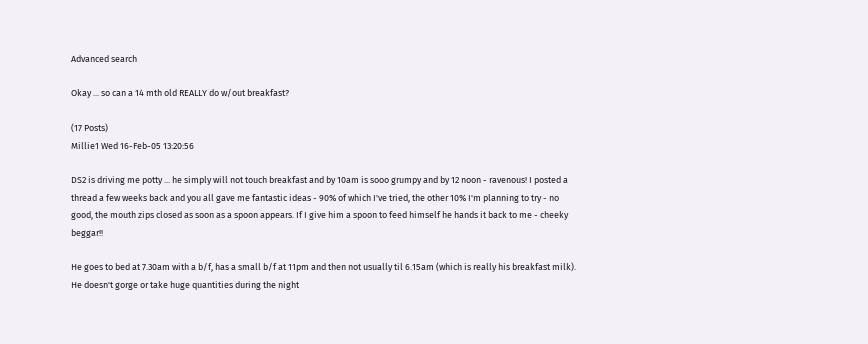Advanced search

Okay ... so can a 14 mth old REALLY do w/out breakfast?

(17 Posts)
Millie1 Wed 16-Feb-05 13:20:56

DS2 is driving me potty ... he simply will not touch breakfast and by 10am is sooo grumpy and by 12 noon - ravenous! I posted a thread a few weeks back and you all gave me fantastic ideas - 90% of which I've tried, the other 10% I'm planning to try - no good, the mouth zips closed as soon as a spoon appears. If I give him a spoon to feed himself he hands it back to me - cheeky beggar!!

He goes to bed at 7.30am with a b/f, has a small b/f at 11pm and then not usually til 6.15am (which is really his breakfast milk). He doesn't gorge or take huge quantities during the night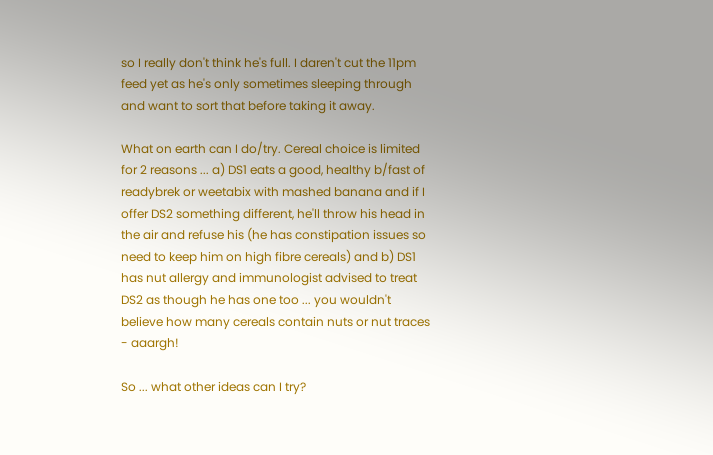so I really don't think he's full. I daren't cut the 11pm feed yet as he's only sometimes sleeping through and want to sort that before taking it away.

What on earth can I do/try. Cereal choice is limited for 2 reasons ... a) DS1 eats a good, healthy b/fast of readybrek or weetabix with mashed banana and if I offer DS2 something different, he'll throw his head in the air and refuse his (he has constipation issues so need to keep him on high fibre cereals) and b) DS1 has nut allergy and immunologist advised to treat DS2 as though he has one too ... you wouldn't believe how many cereals contain nuts or nut traces - aaargh!

So ... what other ideas can I try?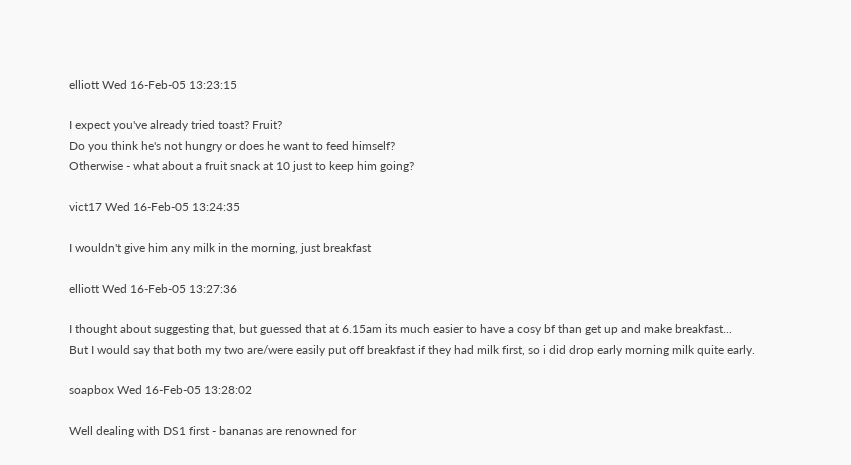elliott Wed 16-Feb-05 13:23:15

I expect you've already tried toast? Fruit?
Do you think he's not hungry or does he want to feed himself?
Otherwise - what about a fruit snack at 10 just to keep him going?

vict17 Wed 16-Feb-05 13:24:35

I wouldn't give him any milk in the morning, just breakfast

elliott Wed 16-Feb-05 13:27:36

I thought about suggesting that, but guessed that at 6.15am its much easier to have a cosy bf than get up and make breakfast...
But I would say that both my two are/were easily put off breakfast if they had milk first, so i did drop early morning milk quite early.

soapbox Wed 16-Feb-05 13:28:02

Well dealing with DS1 first - bananas are renowned for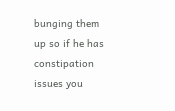bunging them up so if he has constipation issues you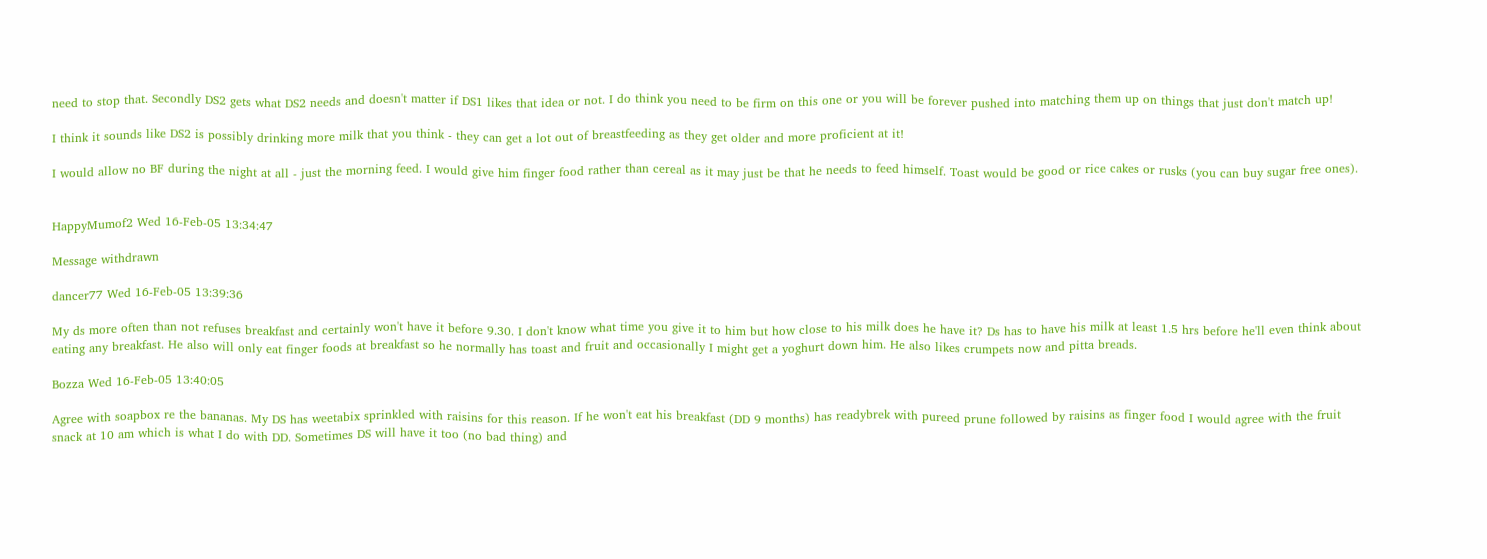need to stop that. Secondly DS2 gets what DS2 needs and doesn't matter if DS1 likes that idea or not. I do think you need to be firm on this one or you will be forever pushed into matching them up on things that just don't match up!

I think it sounds like DS2 is possibly drinking more milk that you think - they can get a lot out of breastfeeding as they get older and more proficient at it!

I would allow no BF during the night at all - just the morning feed. I would give him finger food rather than cereal as it may just be that he needs to feed himself. Toast would be good or rice cakes or rusks (you can buy sugar free ones).


HappyMumof2 Wed 16-Feb-05 13:34:47

Message withdrawn

dancer77 Wed 16-Feb-05 13:39:36

My ds more often than not refuses breakfast and certainly won't have it before 9.30. I don't know what time you give it to him but how close to his milk does he have it? Ds has to have his milk at least 1.5 hrs before he'll even think about eating any breakfast. He also will only eat finger foods at breakfast so he normally has toast and fruit and occasionally I might get a yoghurt down him. He also likes crumpets now and pitta breads.

Bozza Wed 16-Feb-05 13:40:05

Agree with soapbox re the bananas. My DS has weetabix sprinkled with raisins for this reason. If he won't eat his breakfast (DD 9 months) has readybrek with pureed prune followed by raisins as finger food I would agree with the fruit snack at 10 am which is what I do with DD. Sometimes DS will have it too (no bad thing) and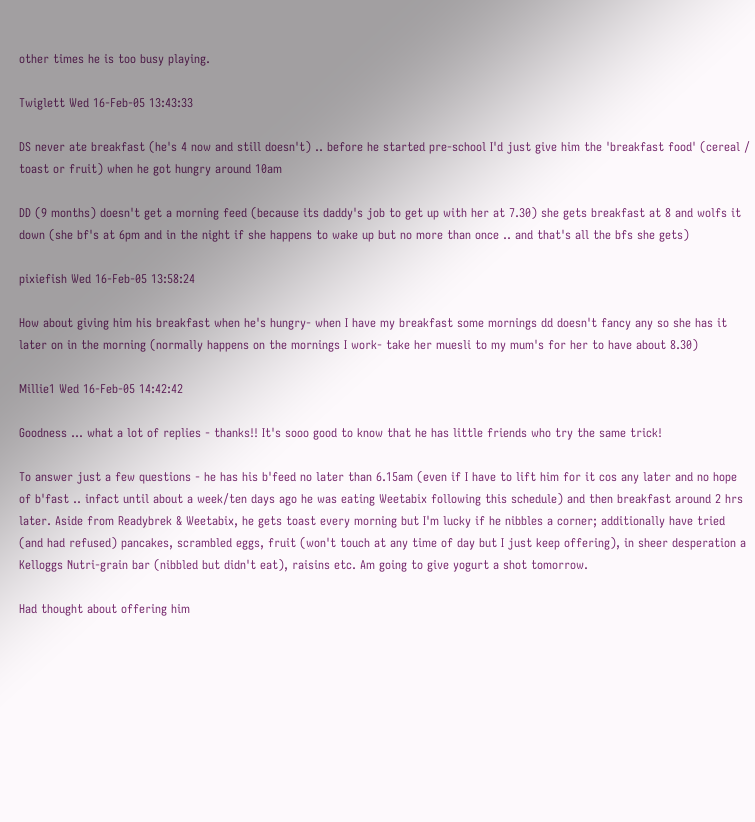other times he is too busy playing.

Twiglett Wed 16-Feb-05 13:43:33

DS never ate breakfast (he's 4 now and still doesn't) .. before he started pre-school I'd just give him the 'breakfast food' (cereal / toast or fruit) when he got hungry around 10am

DD (9 months) doesn't get a morning feed (because its daddy's job to get up with her at 7.30) she gets breakfast at 8 and wolfs it down (she bf's at 6pm and in the night if she happens to wake up but no more than once .. and that's all the bfs she gets)

pixiefish Wed 16-Feb-05 13:58:24

How about giving him his breakfast when he's hungry- when I have my breakfast some mornings dd doesn't fancy any so she has it later on in the morning (normally happens on the mornings I work- take her muesli to my mum's for her to have about 8.30)

Millie1 Wed 16-Feb-05 14:42:42

Goodness ... what a lot of replies - thanks!! It's sooo good to know that he has little friends who try the same trick!

To answer just a few questions - he has his b'feed no later than 6.15am (even if I have to lift him for it cos any later and no hope of b'fast .. infact until about a week/ten days ago he was eating Weetabix following this schedule) and then breakfast around 2 hrs later. Aside from Readybrek & Weetabix, he gets toast every morning but I'm lucky if he nibbles a corner; additionally have tried (and had refused) pancakes, scrambled eggs, fruit (won't touch at any time of day but I just keep offering), in sheer desperation a Kelloggs Nutri-grain bar (nibbled but didn't eat), raisins etc. Am going to give yogurt a shot tomorrow.

Had thought about offering him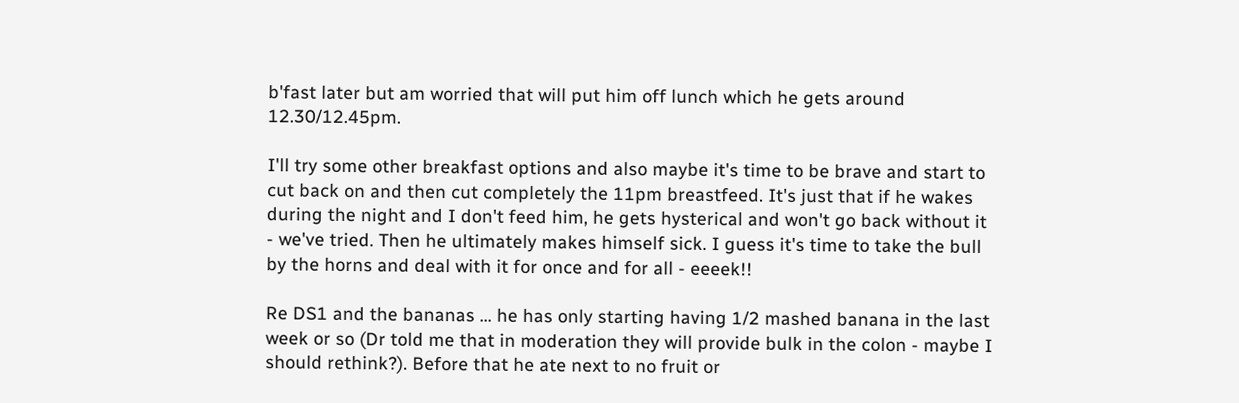b'fast later but am worried that will put him off lunch which he gets around 12.30/12.45pm.

I'll try some other breakfast options and also maybe it's time to be brave and start to cut back on and then cut completely the 11pm breastfeed. It's just that if he wakes during the night and I don't feed him, he gets hysterical and won't go back without it - we've tried. Then he ultimately makes himself sick. I guess it's time to take the bull by the horns and deal with it for once and for all - eeeek!!

Re DS1 and the bananas ... he has only starting having 1/2 mashed banana in the last week or so (Dr told me that in moderation they will provide bulk in the colon - maybe I should rethink?). Before that he ate next to no fruit or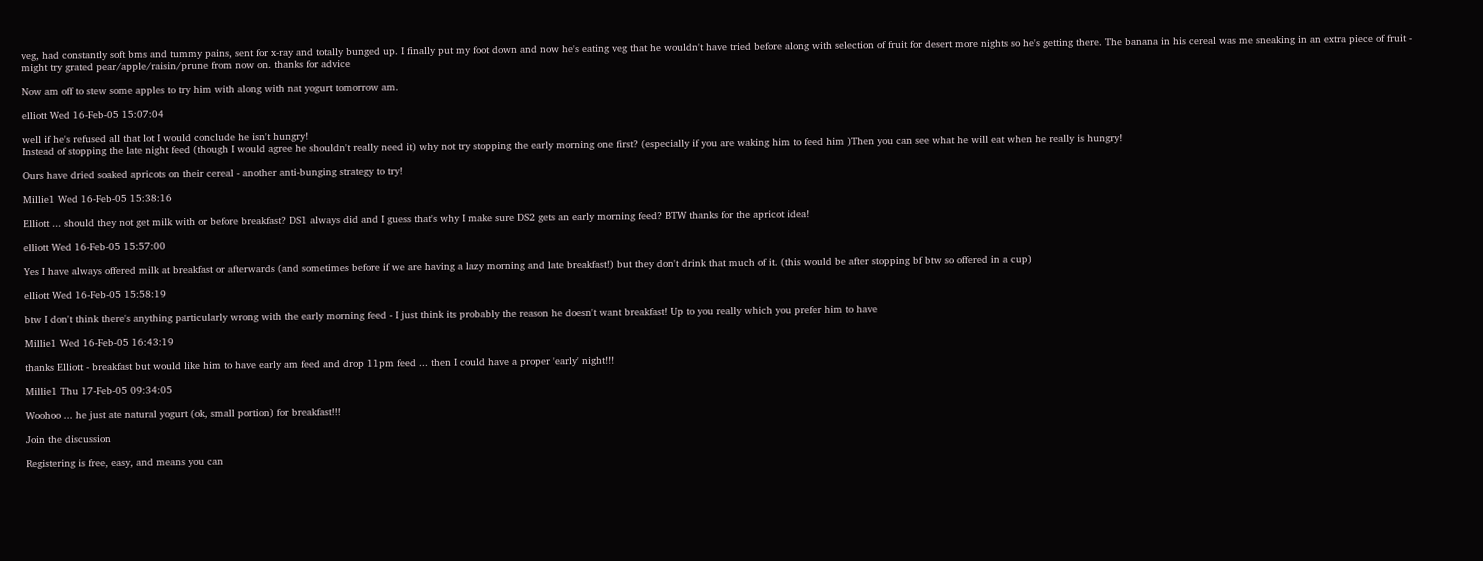veg, had constantly soft bms and tummy pains, sent for x-ray and totally bunged up. I finally put my foot down and now he's eating veg that he wouldn't have tried before along with selection of fruit for desert more nights so he's getting there. The banana in his cereal was me sneaking in an extra piece of fruit - might try grated pear/apple/raisin/prune from now on. thanks for advice

Now am off to stew some apples to try him with along with nat yogurt tomorrow am.

elliott Wed 16-Feb-05 15:07:04

well if he's refused all that lot I would conclude he isn't hungry!
Instead of stopping the late night feed (though I would agree he shouldn't really need it) why not try stopping the early morning one first? (especially if you are waking him to feed him )Then you can see what he will eat when he really is hungry!

Ours have dried soaked apricots on their cereal - another anti-bunging strategy to try!

Millie1 Wed 16-Feb-05 15:38:16

Elliott ... should they not get milk with or before breakfast? DS1 always did and I guess that's why I make sure DS2 gets an early morning feed? BTW thanks for the apricot idea!

elliott Wed 16-Feb-05 15:57:00

Yes I have always offered milk at breakfast or afterwards (and sometimes before if we are having a lazy morning and late breakfast!) but they don't drink that much of it. (this would be after stopping bf btw so offered in a cup)

elliott Wed 16-Feb-05 15:58:19

btw I don't think there's anything particularly wrong with the early morning feed - I just think its probably the reason he doesn't want breakfast! Up to you really which you prefer him to have

Millie1 Wed 16-Feb-05 16:43:19

thanks Elliott - breakfast but would like him to have early am feed and drop 11pm feed ... then I could have a proper 'early' night!!!

Millie1 Thu 17-Feb-05 09:34:05

Woohoo ... he just ate natural yogurt (ok, small portion) for breakfast!!!

Join the discussion

Registering is free, easy, and means you can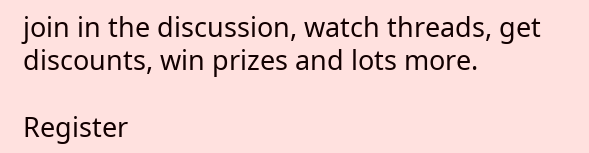join in the discussion, watch threads, get discounts, win prizes and lots more.

Register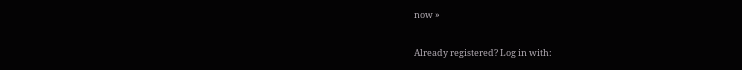now »

Already registered? Log in with: